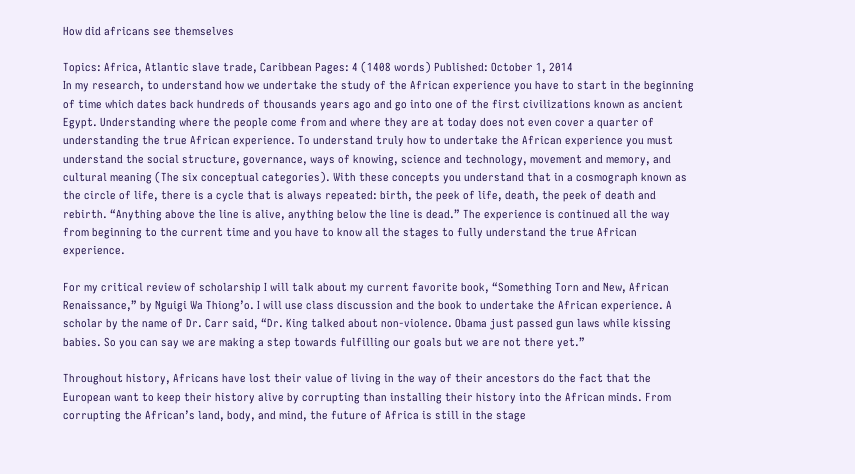How did africans see themselves

Topics: Africa, Atlantic slave trade, Caribbean Pages: 4 (1408 words) Published: October 1, 2014
In my research, to understand how we undertake the study of the African experience you have to start in the beginning of time which dates back hundreds of thousands years ago and go into one of the first civilizations known as ancient Egypt. Understanding where the people come from and where they are at today does not even cover a quarter of understanding the true African experience. To understand truly how to undertake the African experience you must understand the social structure, governance, ways of knowing, science and technology, movement and memory, and cultural meaning (The six conceptual categories). With these concepts you understand that in a cosmograph known as the circle of life, there is a cycle that is always repeated: birth, the peek of life, death, the peek of death and rebirth. “Anything above the line is alive, anything below the line is dead.” The experience is continued all the way from beginning to the current time and you have to know all the stages to fully understand the true African experience.

For my critical review of scholarship I will talk about my current favorite book, “Something Torn and New, African Renaissance,” by Nguigi Wa Thiong’o. I will use class discussion and the book to undertake the African experience. A scholar by the name of Dr. Carr said, “Dr. King talked about non-violence. Obama just passed gun laws while kissing babies. So you can say we are making a step towards fulfilling our goals but we are not there yet.”

Throughout history, Africans have lost their value of living in the way of their ancestors do the fact that the European want to keep their history alive by corrupting than installing their history into the African minds. From corrupting the African’s land, body, and mind, the future of Africa is still in the stage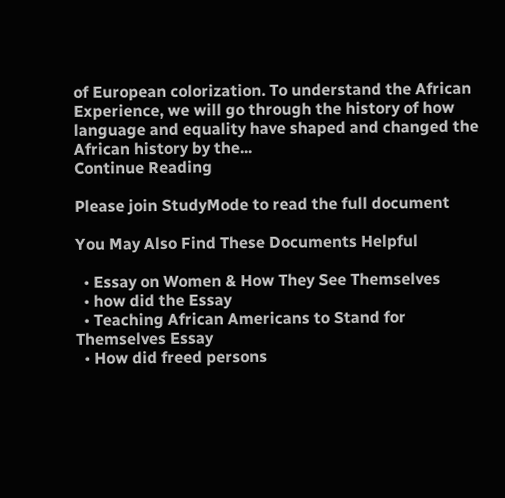of European colorization. To understand the African Experience, we will go through the history of how language and equality have shaped and changed the African history by the...
Continue Reading

Please join StudyMode to read the full document

You May Also Find These Documents Helpful

  • Essay on Women & How They See Themselves
  • how did the Essay
  • Teaching African Americans to Stand for Themselves Essay
  • How did freed persons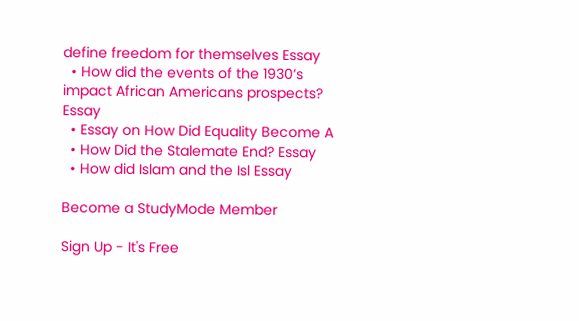define freedom for themselves Essay
  • How did the events of the 1930’s impact African Americans prospects? Essay
  • Essay on How Did Equality Become A
  • How Did the Stalemate End? Essay
  • How did Islam and the Isl Essay

Become a StudyMode Member

Sign Up - It's Free